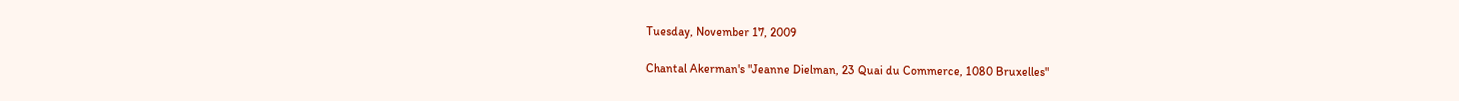Tuesday, November 17, 2009

Chantal Akerman's "Jeanne Dielman, 23 Quai du Commerce, 1080 Bruxelles"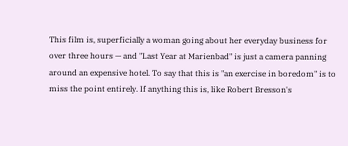This film is, superficially a woman going about her everyday business for over three hours — and "Last Year at Marienbad" is just a camera panning around an expensive hotel. To say that this is "an exercise in boredom" is to miss the point entirely. If anything this is, like Robert Bresson's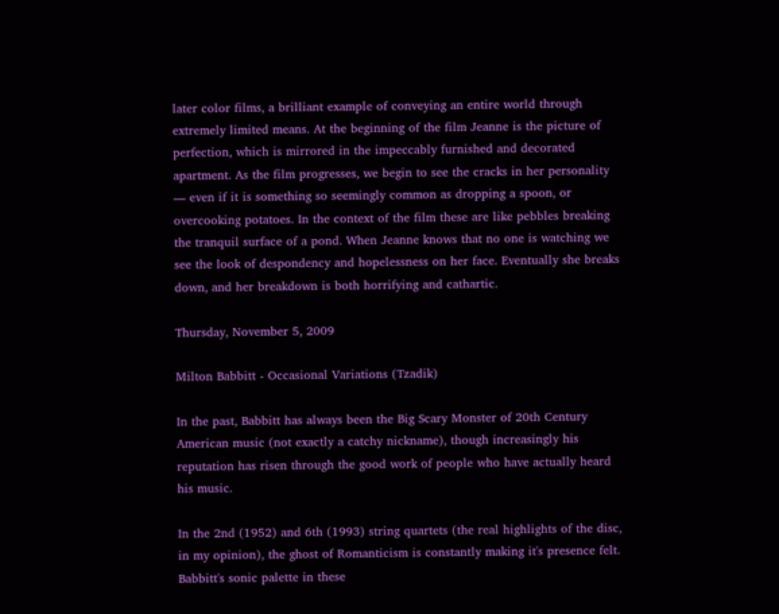later color films, a brilliant example of conveying an entire world through extremely limited means. At the beginning of the film Jeanne is the picture of perfection, which is mirrored in the impeccably furnished and decorated apartment. As the film progresses, we begin to see the cracks in her personality — even if it is something so seemingly common as dropping a spoon, or overcooking potatoes. In the context of the film these are like pebbles breaking the tranquil surface of a pond. When Jeanne knows that no one is watching we see the look of despondency and hopelessness on her face. Eventually she breaks down, and her breakdown is both horrifying and cathartic.

Thursday, November 5, 2009

Milton Babbitt - Occasional Variations (Tzadik)

In the past, Babbitt has always been the Big Scary Monster of 20th Century American music (not exactly a catchy nickname), though increasingly his reputation has risen through the good work of people who have actually heard his music.

In the 2nd (1952) and 6th (1993) string quartets (the real highlights of the disc, in my opinion), the ghost of Romanticism is constantly making it's presence felt. Babbitt's sonic palette in these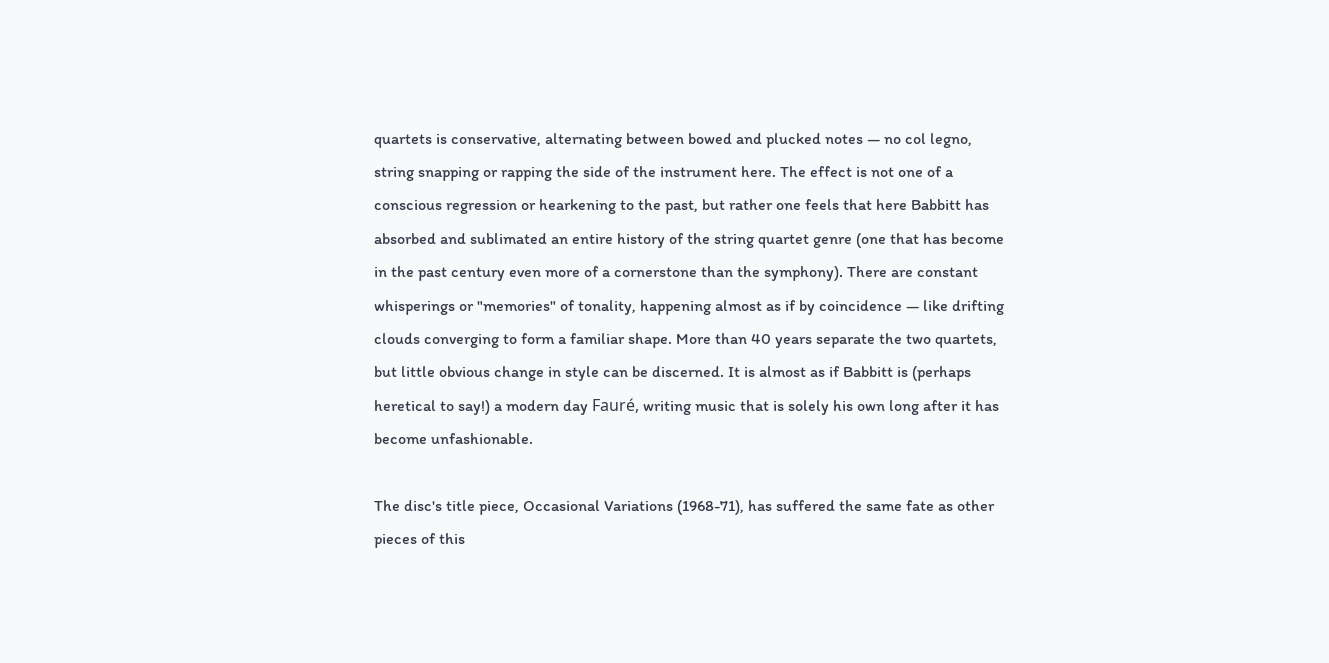quartets is conservative, alternating between bowed and plucked notes — no col legno, string snapping or rapping the side of the instrument here. The effect is not one of a conscious regression or hearkening to the past, but rather one feels that here Babbitt has absorbed and sublimated an entire history of the string quartet genre (one that has become in the past century even more of a cornerstone than the symphony). There are constant whisperings or "memories" of tonality, happening almost as if by coincidence — like drifting clouds converging to form a familiar shape. More than 40 years separate the two quartets, but little obvious change in style can be discerned. It is almost as if Babbitt is (perhaps heretical to say!) a modern day Fauré, writing music that is solely his own long after it has become unfashionable.

The disc's title piece, Occasional Variations (1968-71), has suffered the same fate as other pieces of this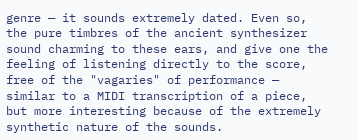genre — it sounds extremely dated. Even so, the pure timbres of the ancient synthesizer sound charming to these ears, and give one the feeling of listening directly to the score, free of the "vagaries" of performance — similar to a MIDI transcription of a piece, but more interesting because of the extremely synthetic nature of the sounds.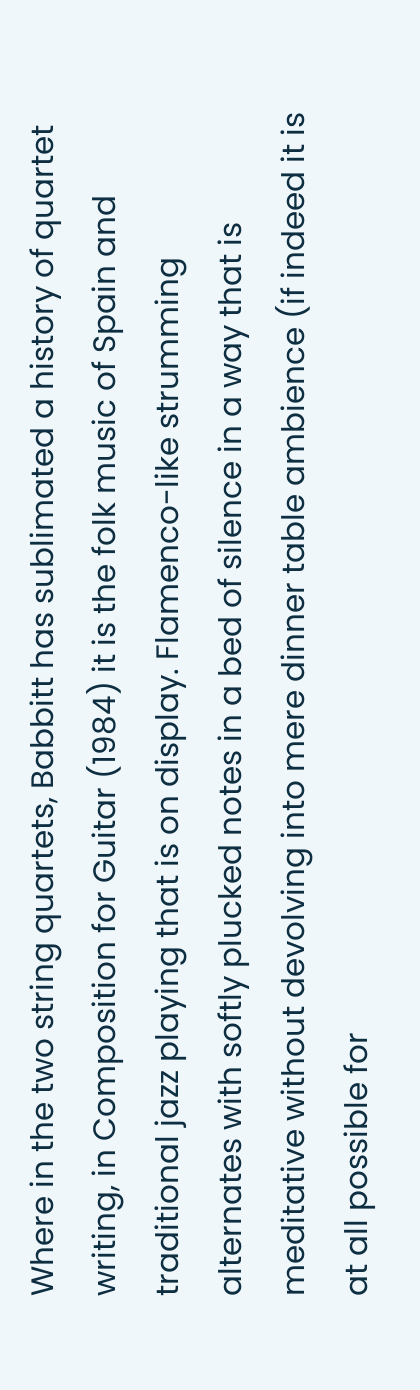Where in the two string quartets, Babbitt has sublimated a history of quartet writing, in Composition for Guitar (1984) it is the folk music of Spain and traditional jazz playing that is on display. Flamenco-like strumming alternates with softly plucked notes in a bed of silence in a way that is meditative without devolving into mere dinner table ambience (if indeed it is at all possible for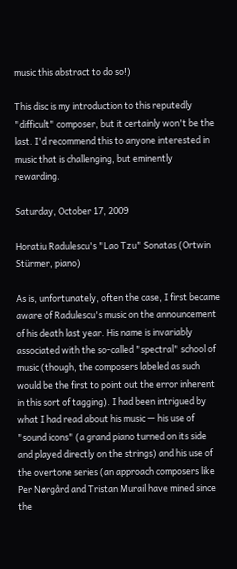music this abstract to do so!)

This disc is my introduction to this reputedly "difficult" composer, but it certainly won't be the last. I'd recommend this to anyone interested in music that is challenging, but eminently rewarding.

Saturday, October 17, 2009

Horatiu Radulescu's "Lao Tzu" Sonatas (Ortwin Stürmer, piano)

As is, unfortunately, often the case, I first became aware of Radulescu's music on the announcement of his death last year. His name is invariably associated with the so-called "spectral" school of music (though, the composers labeled as such would be the first to point out the error inherent in this sort of tagging). I had been intrigued by what I had read about his music — his use of "sound icons" (a grand piano turned on its side and played directly on the strings) and his use of the overtone series (an approach composers like Per Nørgård and Tristan Murail have mined since the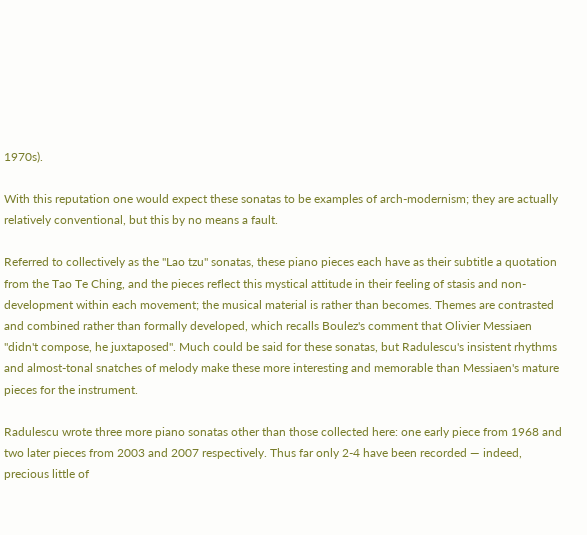1970s).

With this reputation one would expect these sonatas to be examples of arch-modernism; they are actually relatively conventional, but this by no means a fault.

Referred to collectively as the "Lao tzu" sonatas, these piano pieces each have as their subtitle a quotation from the Tao Te Ching, and the pieces reflect this mystical attitude in their feeling of stasis and non-development within each movement; the musical material is rather than becomes. Themes are contrasted and combined rather than formally developed, which recalls Boulez's comment that Olivier Messiaen "didn't compose, he juxtaposed". Much could be said for these sonatas, but Radulescu's insistent rhythms and almost-tonal snatches of melody make these more interesting and memorable than Messiaen's mature pieces for the instrument.

Radulescu wrote three more piano sonatas other than those collected here: one early piece from 1968 and two later pieces from 2003 and 2007 respectively. Thus far only 2-4 have been recorded — indeed, precious little of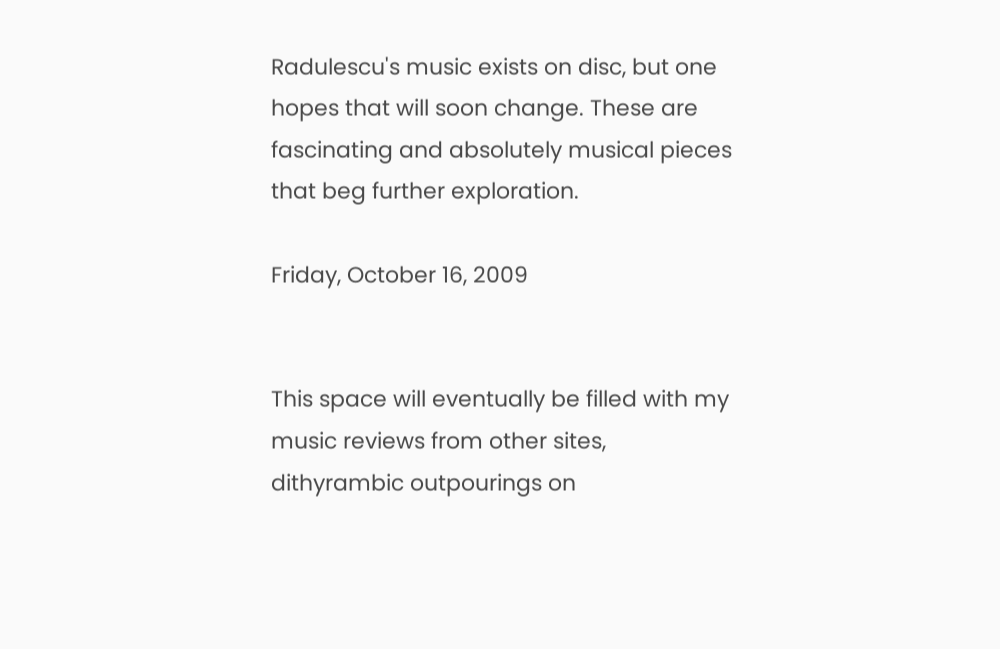Radulescu's music exists on disc, but one hopes that will soon change. These are fascinating and absolutely musical pieces that beg further exploration.

Friday, October 16, 2009


This space will eventually be filled with my music reviews from other sites, dithyrambic outpourings on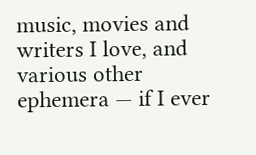music, movies and writers I love, and various other ephemera — if I ever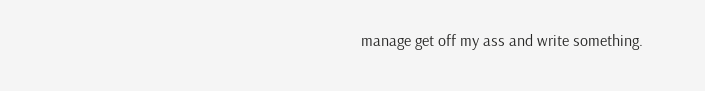manage get off my ass and write something.